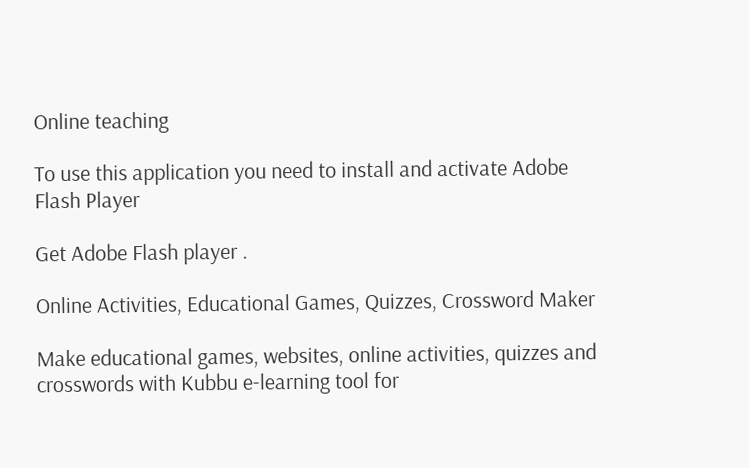Online teaching

To use this application you need to install and activate Adobe Flash Player

Get Adobe Flash player .

Online Activities, Educational Games, Quizzes, Crossword Maker

Make educational games, websites, online activities, quizzes and crosswords with Kubbu e-learning tool for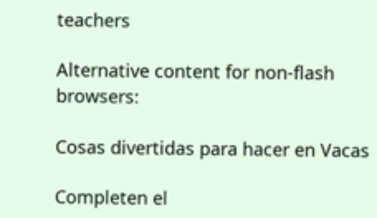teachers

Alternative content for non-flash browsers:

Cosas divertidas para hacer en Vacas

Completen el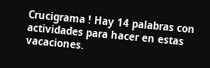Crucigrama ! Hay 14 palabras con actividades para hacer en estas vacaciones.